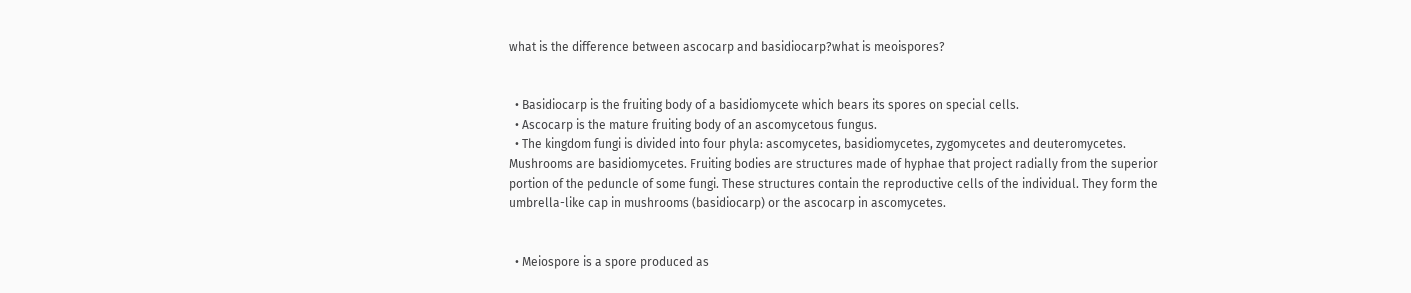what is the difference between ascocarp and basidiocarp?what is meoispores?


  • Basidiocarp is the fruiting body of a basidiomycete which bears its spores on special cells.
  • Ascocarp is the mature fruiting body of an ascomycetous fungus.
  • The kingdom fungi is divided into four phyla: ascomycetes, basidiomycetes, zygomycetes and deuteromycetes. Mushrooms are basidiomycetes. Fruiting bodies are structures made of hyphae that project radially from the superior portion of the peduncle of some fungi. These structures contain the reproductive cells of the individual. They form the umbrella-like cap in mushrooms (basidiocarp) or the ascocarp in ascomycetes.


  • Meiospore is a spore produced as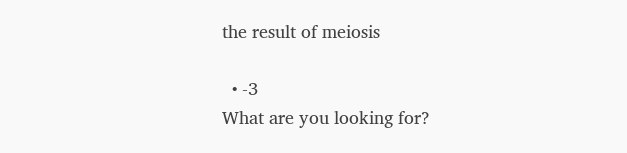the result of meiosis

  • -3
What are you looking for?